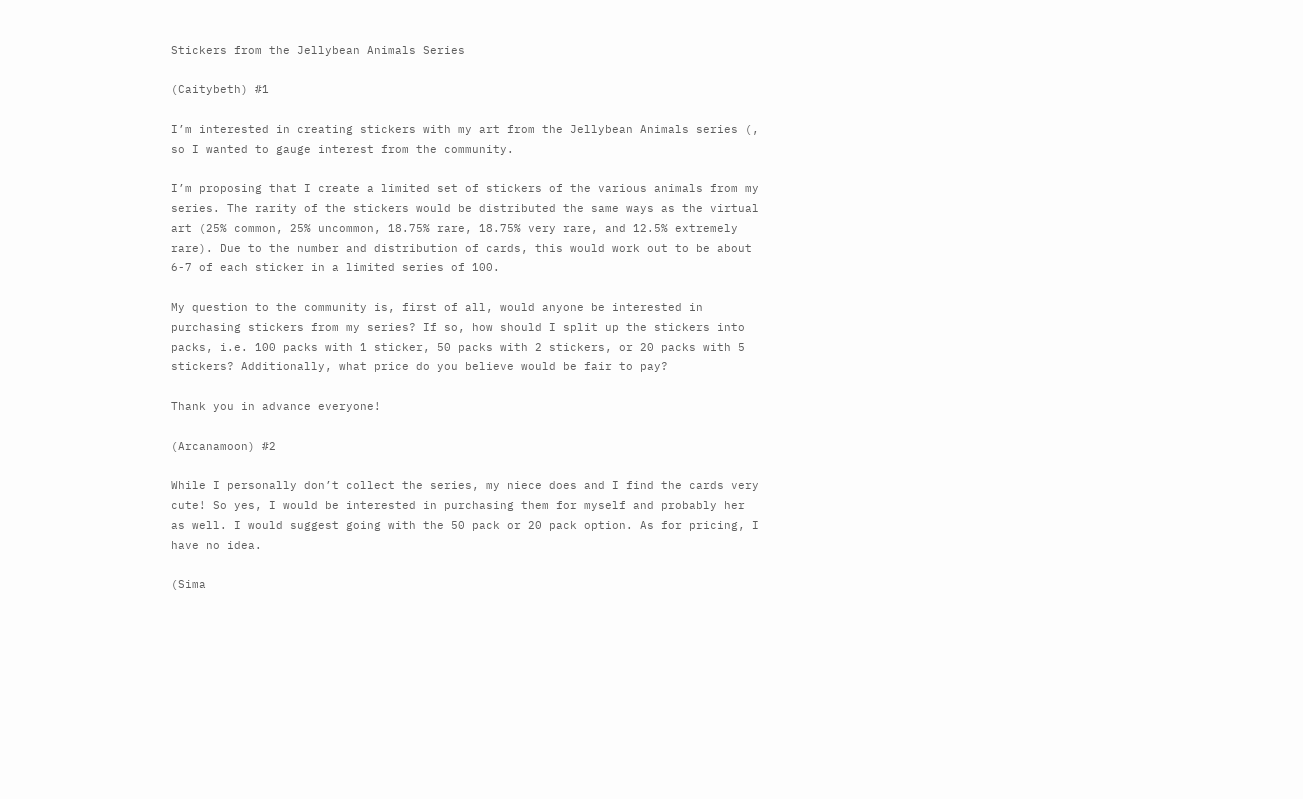Stickers from the Jellybean Animals Series

(Caitybeth) #1

I’m interested in creating stickers with my art from the Jellybean Animals series (, so I wanted to gauge interest from the community.

I’m proposing that I create a limited set of stickers of the various animals from my series. The rarity of the stickers would be distributed the same ways as the virtual art (25% common, 25% uncommon, 18.75% rare, 18.75% very rare, and 12.5% extremely rare). Due to the number and distribution of cards, this would work out to be about 6-7 of each sticker in a limited series of 100.

My question to the community is, first of all, would anyone be interested in purchasing stickers from my series? If so, how should I split up the stickers into packs, i.e. 100 packs with 1 sticker, 50 packs with 2 stickers, or 20 packs with 5 stickers? Additionally, what price do you believe would be fair to pay?

Thank you in advance everyone!

(Arcanamoon) #2

While I personally don’t collect the series, my niece does and I find the cards very cute! So yes, I would be interested in purchasing them for myself and probably her as well. I would suggest going with the 50 pack or 20 pack option. As for pricing, I have no idea.

(Sima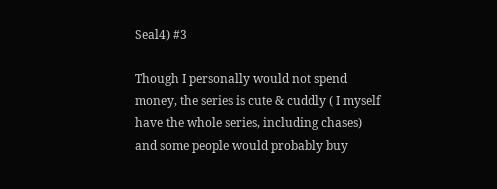Seal4) #3

Though I personally would not spend money, the series is cute & cuddly ( I myself have the whole series, including chases) and some people would probably buy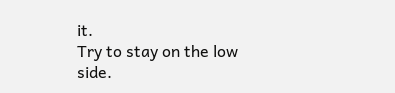it.
Try to stay on the low side.